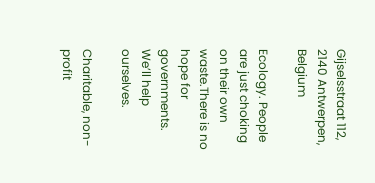Gijselsstraat 112, 2140 Antwerpen, Belgium

Ecology. People are just choking on their own waste.There is no hope for governments. We’ll help ourselves.

Charitable, non-profit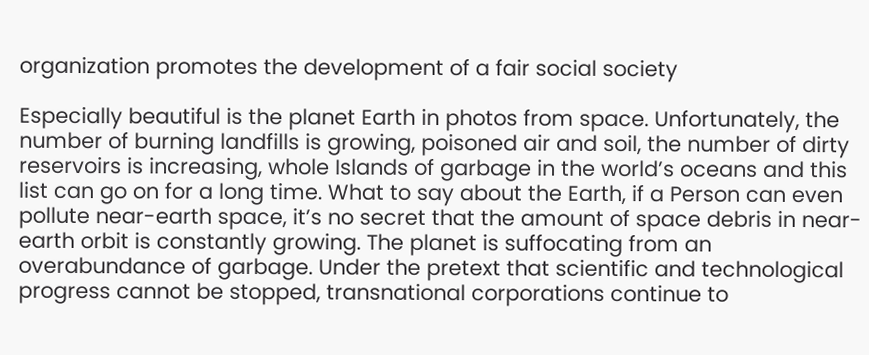organization promotes the development of a fair social society

Especially beautiful is the planet Earth in photos from space. Unfortunately, the number of burning landfills is growing, poisoned air and soil, the number of dirty reservoirs is increasing, whole Islands of garbage in the world’s oceans and this list can go on for a long time. What to say about the Earth, if a Person can even pollute near-earth space, it’s no secret that the amount of space debris in near-earth orbit is constantly growing. The planet is suffocating from an overabundance of garbage. Under the pretext that scientific and technological progress cannot be stopped, transnational corporations continue to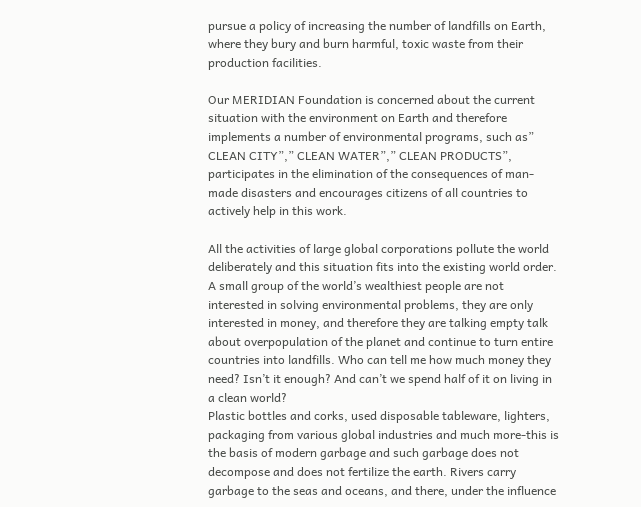pursue a policy of increasing the number of landfills on Earth, where they bury and burn harmful, toxic waste from their production facilities.

Our MERIDIAN Foundation is concerned about the current situation with the environment on Earth and therefore implements a number of environmental programs, such as” CLEAN CITY”,” CLEAN WATER”,” CLEAN PRODUCTS”, participates in the elimination of the consequences of man-made disasters and encourages citizens of all countries to actively help in this work.

All the activities of large global corporations pollute the world deliberately and this situation fits into the existing world order. A small group of the world’s wealthiest people are not interested in solving environmental problems, they are only interested in money, and therefore they are talking empty talk about overpopulation of the planet and continue to turn entire countries into landfills. Who can tell me how much money they need? Isn’t it enough? And can’t we spend half of it on living in a clean world?
Plastic bottles and corks, used disposable tableware, lighters, packaging from various global industries and much more-this is the basis of modern garbage and such garbage does not decompose and does not fertilize the earth. Rivers carry garbage to the seas and oceans, and there, under the influence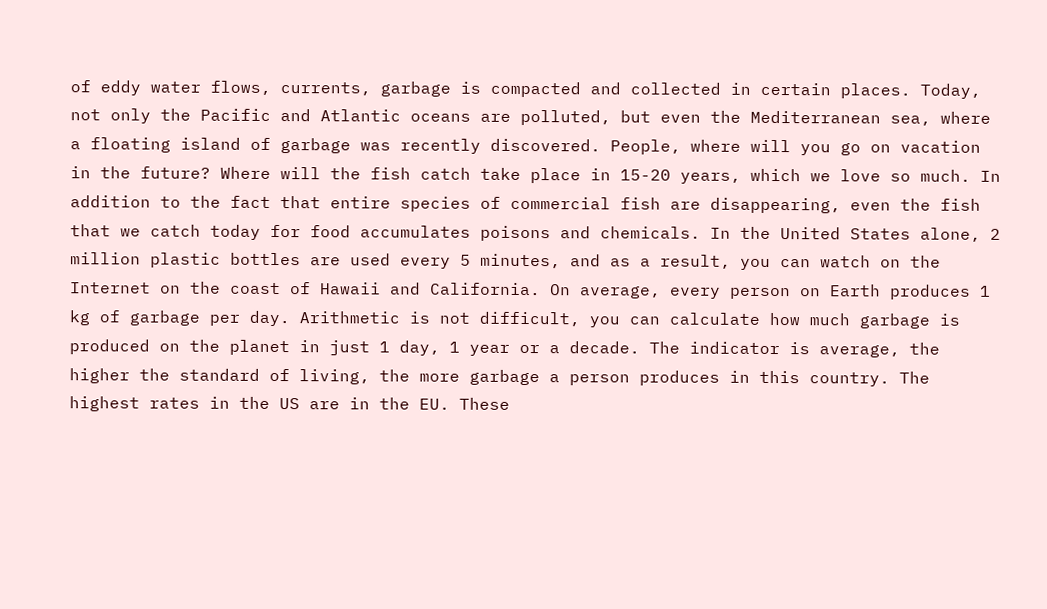of eddy water flows, currents, garbage is compacted and collected in certain places. Today, not only the Pacific and Atlantic oceans are polluted, but even the Mediterranean sea, where a floating island of garbage was recently discovered. People, where will you go on vacation in the future? Where will the fish catch take place in 15-20 years, which we love so much. In addition to the fact that entire species of commercial fish are disappearing, even the fish that we catch today for food accumulates poisons and chemicals. In the United States alone, 2 million plastic bottles are used every 5 minutes, and as a result, you can watch on the Internet on the coast of Hawaii and California. On average, every person on Earth produces 1 kg of garbage per day. Arithmetic is not difficult, you can calculate how much garbage is produced on the planet in just 1 day, 1 year or a decade. The indicator is average, the higher the standard of living, the more garbage a person produces in this country. The highest rates in the US are in the EU. These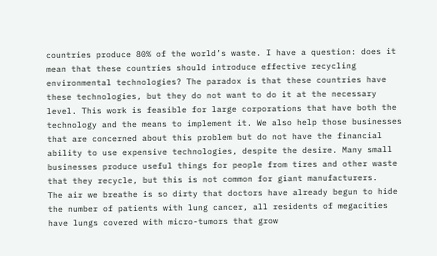countries produce 80% of the world’s waste. I have a question: does it mean that these countries should introduce effective recycling environmental technologies? The paradox is that these countries have these technologies, but they do not want to do it at the necessary level. This work is feasible for large corporations that have both the technology and the means to implement it. We also help those businesses that are concerned about this problem but do not have the financial ability to use expensive technologies, despite the desire. Many small businesses produce useful things for people from tires and other waste that they recycle, but this is not common for giant manufacturers.
The air we breathe is so dirty that doctors have already begun to hide the number of patients with lung cancer, all residents of megacities have lungs covered with micro-tumors that grow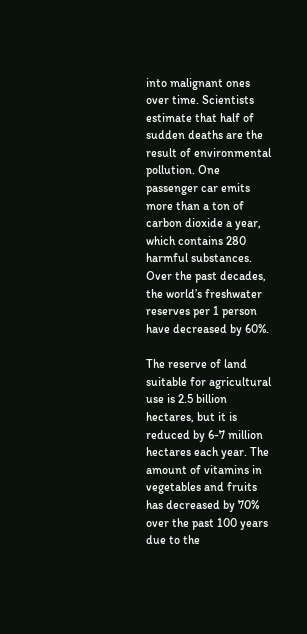into malignant ones over time. Scientists estimate that half of sudden deaths are the result of environmental pollution. One passenger car emits more than a ton of carbon dioxide a year, which contains 280 harmful substances. Over the past decades, the world’s freshwater reserves per 1 person have decreased by 60%.

The reserve of land suitable for agricultural use is 2.5 billion hectares, but it is reduced by 6-7 million hectares each year. The amount of vitamins in vegetables and fruits has decreased by 70% over the past 100 years due to the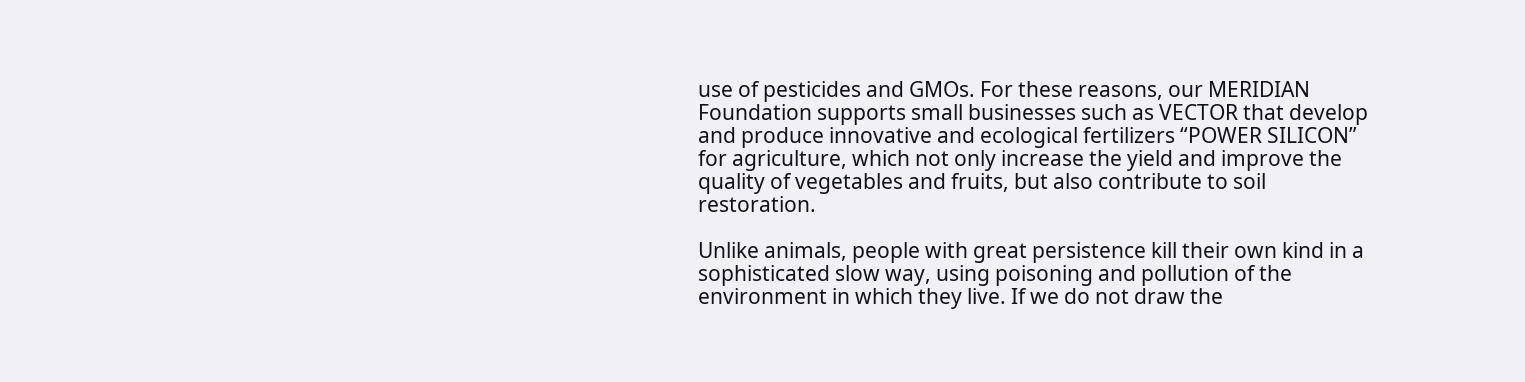use of pesticides and GMOs. For these reasons, our MERIDIAN Foundation supports small businesses such as VECTOR that develop and produce innovative and ecological fertilizers “POWER SILICON” for agriculture, which not only increase the yield and improve the quality of vegetables and fruits, but also contribute to soil restoration.

Unlike animals, people with great persistence kill their own kind in a sophisticated slow way, using poisoning and pollution of the environment in which they live. If we do not draw the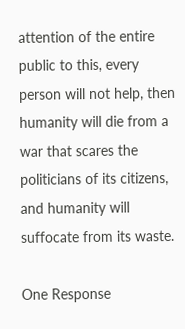attention of the entire public to this, every person will not help, then humanity will die from a war that scares the politicians of its citizens, and humanity will suffocate from its waste.

One Response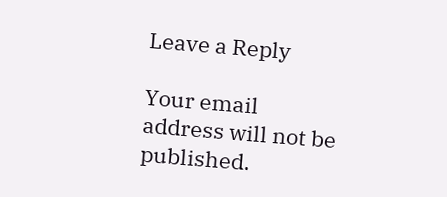Leave a Reply

Your email address will not be published.